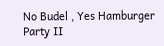No Budel , Yes Hamburger Party II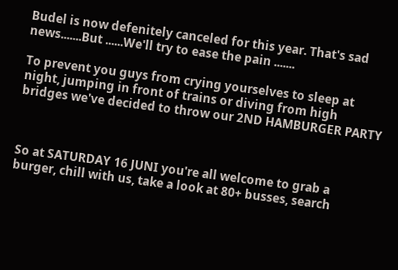Budel is now defenitely canceled for this year. That's sad news.......But ......We'll try to ease the pain .......

To prevent you guys from crying yourselves to sleep at night, jumping in front of trains or diving from high bridges we've decided to throw our 2ND HAMBURGER PARTY



So at SATURDAY 16 JUNI you're all welcome to grab a burger, chill with us, take a look at 80+ busses, search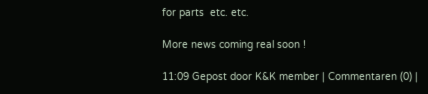for parts  etc. etc.

More news coming real soon !

11:09 Gepost door K&K member | Commentaren (0) |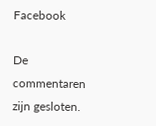Facebook

De commentaren zijn gesloten.